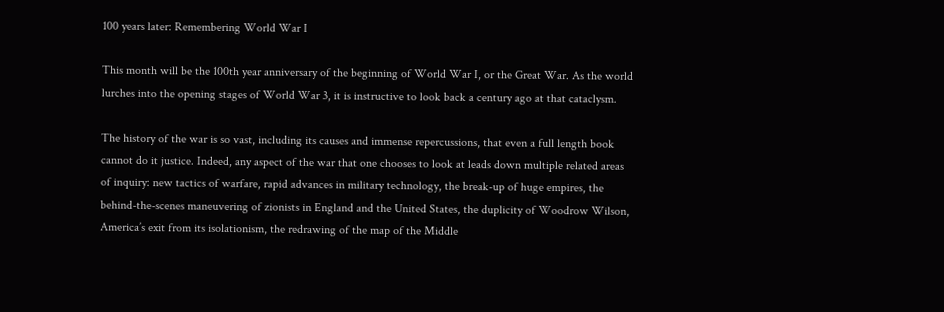100 years later: Remembering World War I

This month will be the 100th year anniversary of the beginning of World War I, or the Great War. As the world lurches into the opening stages of World War 3, it is instructive to look back a century ago at that cataclysm.

The history of the war is so vast, including its causes and immense repercussions, that even a full length book cannot do it justice. Indeed, any aspect of the war that one chooses to look at leads down multiple related areas of inquiry: new tactics of warfare, rapid advances in military technology, the break-up of huge empires, the behind-the-scenes maneuvering of zionists in England and the United States, the duplicity of Woodrow Wilson, America’s exit from its isolationism, the redrawing of the map of the Middle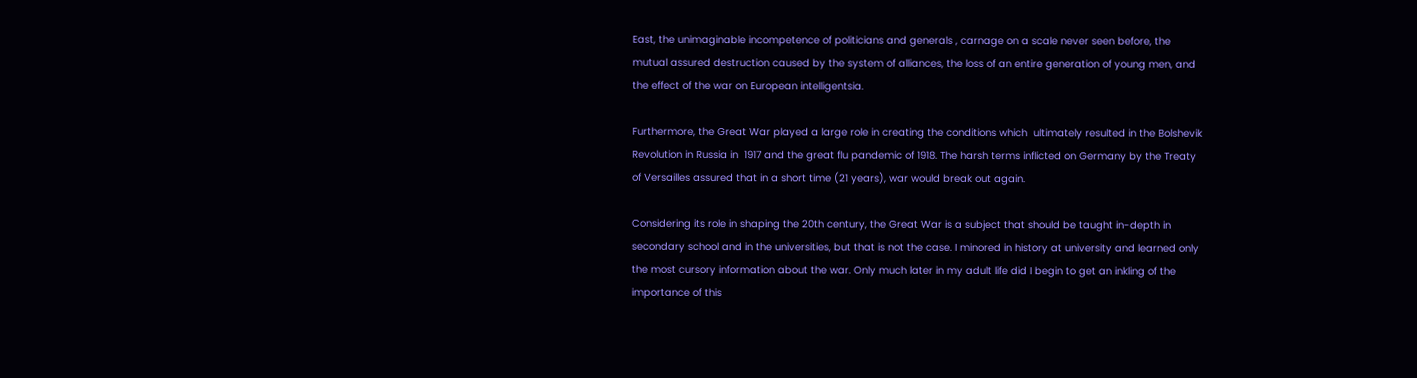East, the unimaginable incompetence of politicians and generals , carnage on a scale never seen before, the mutual assured destruction caused by the system of alliances, the loss of an entire generation of young men, and the effect of the war on European intelligentsia.

Furthermore, the Great War played a large role in creating the conditions which  ultimately resulted in the Bolshevik Revolution in Russia in  1917 and the great flu pandemic of 1918. The harsh terms inflicted on Germany by the Treaty of Versailles assured that in a short time (21 years), war would break out again.

Considering its role in shaping the 20th century, the Great War is a subject that should be taught in-depth in secondary school and in the universities, but that is not the case. I minored in history at university and learned only the most cursory information about the war. Only much later in my adult life did I begin to get an inkling of the importance of this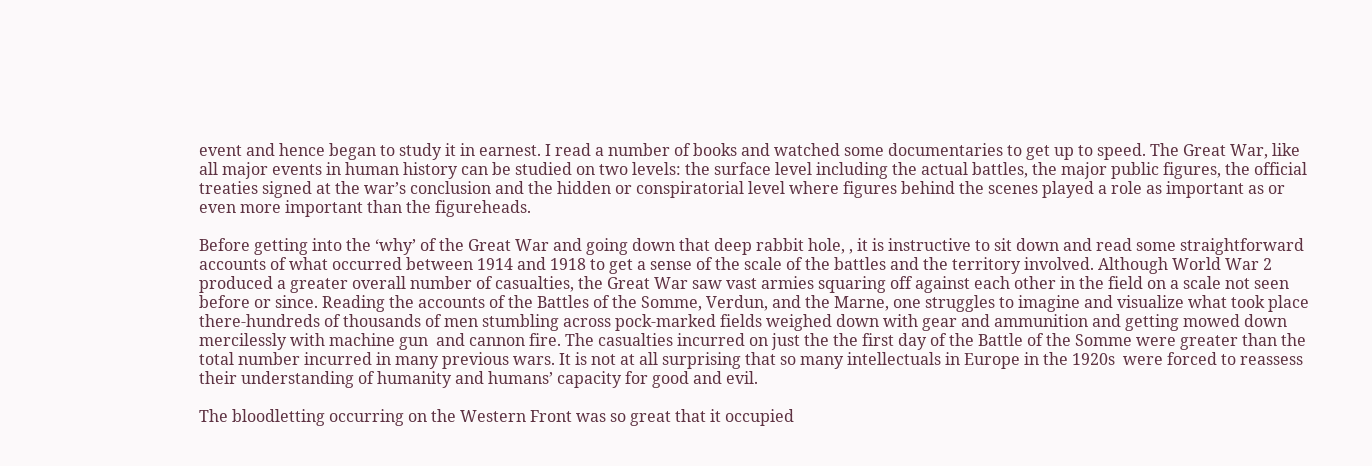event and hence began to study it in earnest. I read a number of books and watched some documentaries to get up to speed. The Great War, like all major events in human history can be studied on two levels: the surface level including the actual battles, the major public figures, the official treaties signed at the war’s conclusion and the hidden or conspiratorial level where figures behind the scenes played a role as important as or even more important than the figureheads.

Before getting into the ‘why’ of the Great War and going down that deep rabbit hole, , it is instructive to sit down and read some straightforward accounts of what occurred between 1914 and 1918 to get a sense of the scale of the battles and the territory involved. Although World War 2 produced a greater overall number of casualties, the Great War saw vast armies squaring off against each other in the field on a scale not seen before or since. Reading the accounts of the Battles of the Somme, Verdun, and the Marne, one struggles to imagine and visualize what took place there-hundreds of thousands of men stumbling across pock-marked fields weighed down with gear and ammunition and getting mowed down mercilessly with machine gun  and cannon fire. The casualties incurred on just the the first day of the Battle of the Somme were greater than the total number incurred in many previous wars. It is not at all surprising that so many intellectuals in Europe in the 1920s  were forced to reassess their understanding of humanity and humans’ capacity for good and evil.

The bloodletting occurring on the Western Front was so great that it occupied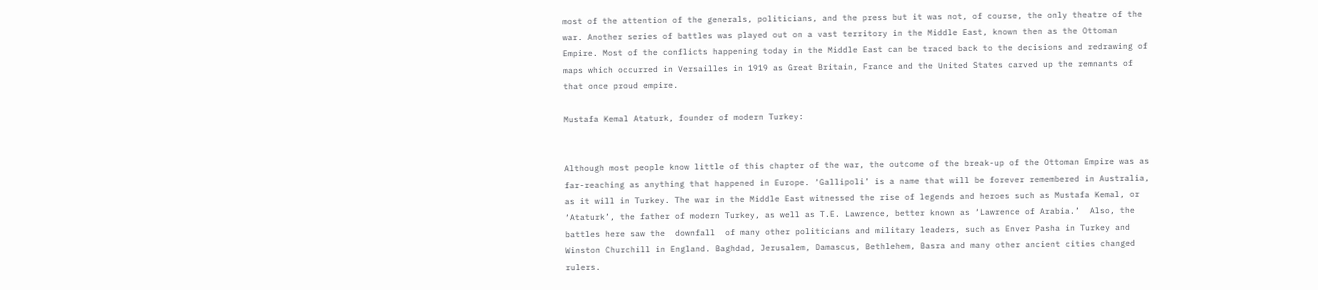most of the attention of the generals, politicians, and the press but it was not, of course, the only theatre of the war. Another series of battles was played out on a vast territory in the Middle East, known then as the Ottoman Empire. Most of the conflicts happening today in the Middle East can be traced back to the decisions and redrawing of maps which occurred in Versailles in 1919 as Great Britain, France and the United States carved up the remnants of that once proud empire.

Mustafa Kemal Ataturk, founder of modern Turkey:


Although most people know little of this chapter of the war, the outcome of the break-up of the Ottoman Empire was as far-reaching as anything that happened in Europe. ‘Gallipoli’ is a name that will be forever remembered in Australia, as it will in Turkey. The war in the Middle East witnessed the rise of legends and heroes such as Mustafa Kemal, or ‘Ataturk’, the father of modern Turkey, as well as T.E. Lawrence, better known as ‘Lawrence of Arabia.’  Also, the battles here saw the  downfall  of many other politicians and military leaders, such as Enver Pasha in Turkey and Winston Churchill in England. Baghdad, Jerusalem, Damascus, Bethlehem, Basra and many other ancient cities changed rulers.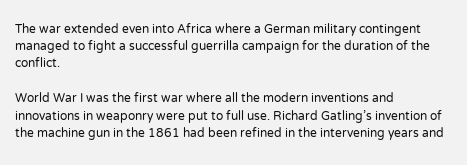The war extended even into Africa where a German military contingent managed to fight a successful guerrilla campaign for the duration of the conflict.

World War I was the first war where all the modern inventions and innovations in weaponry were put to full use. Richard Gatling’s invention of the machine gun in the 1861 had been refined in the intervening years and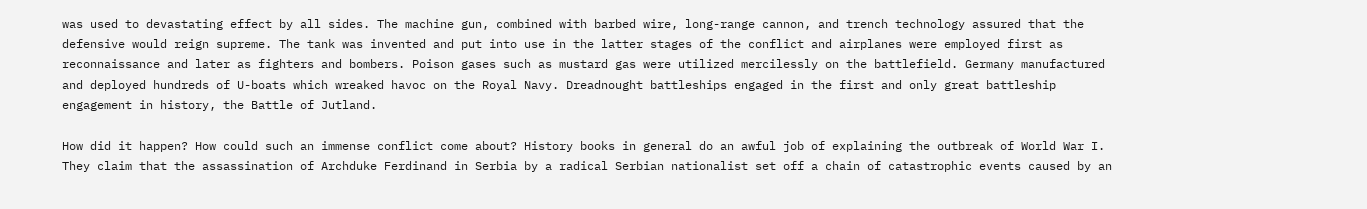was used to devastating effect by all sides. The machine gun, combined with barbed wire, long-range cannon, and trench technology assured that the defensive would reign supreme. The tank was invented and put into use in the latter stages of the conflict and airplanes were employed first as reconnaissance and later as fighters and bombers. Poison gases such as mustard gas were utilized mercilessly on the battlefield. Germany manufactured and deployed hundreds of U-boats which wreaked havoc on the Royal Navy. Dreadnought battleships engaged in the first and only great battleship engagement in history, the Battle of Jutland.

How did it happen? How could such an immense conflict come about? History books in general do an awful job of explaining the outbreak of World War I. They claim that the assassination of Archduke Ferdinand in Serbia by a radical Serbian nationalist set off a chain of catastrophic events caused by an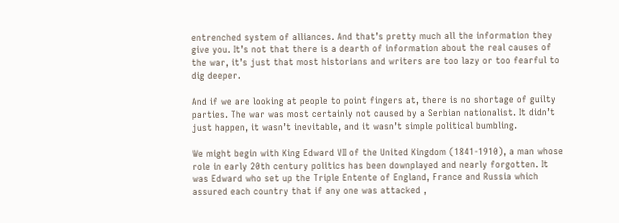entrenched system of alliances. And that’s pretty much all the information they give you. It’s not that there is a dearth of information about the real causes of the war, it’s just that most historians and writers are too lazy or too fearful to dig deeper.

And if we are looking at people to point fingers at, there is no shortage of guilty parties. The war was most certainly not caused by a Serbian nationalist. It didn’t just happen, it wasn’t inevitable, and it wasn’t simple political bumbling.

We might begin with King Edward VII of the United Kingdom (1841-1910), a man whose role in early 20th century politics has been downplayed and nearly forgotten. It was Edward who set up the Triple Entente of England, France and Russia which assured each country that if any one was attacked ,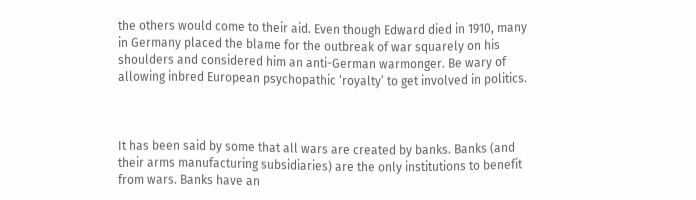the others would come to their aid. Even though Edward died in 1910, many in Germany placed the blame for the outbreak of war squarely on his shoulders and considered him an anti-German warmonger. Be wary of allowing inbred European psychopathic ‘royalty’ to get involved in politics.



It has been said by some that all wars are created by banks. Banks (and their arms manufacturing subsidiaries) are the only institutions to benefit from wars. Banks have an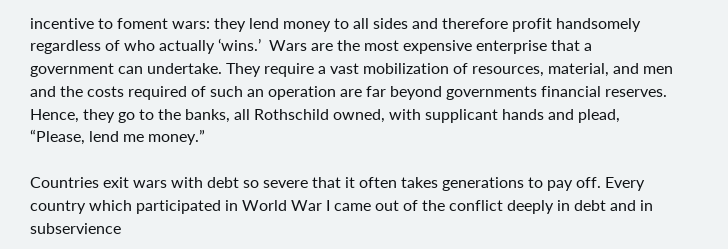incentive to foment wars: they lend money to all sides and therefore profit handsomely regardless of who actually ‘wins.’  Wars are the most expensive enterprise that a government can undertake. They require a vast mobilization of resources, material, and men and the costs required of such an operation are far beyond governments financial reserves. Hence, they go to the banks, all Rothschild owned, with supplicant hands and plead, “Please, lend me money.”

Countries exit wars with debt so severe that it often takes generations to pay off. Every country which participated in World War I came out of the conflict deeply in debt and in subservience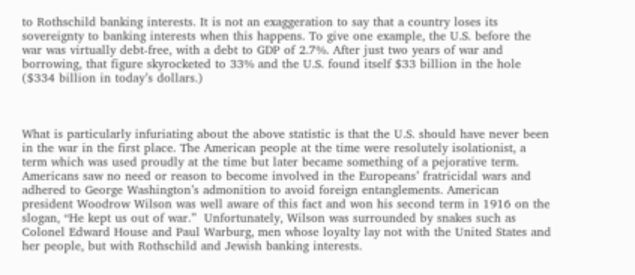to Rothschild banking interests. It is not an exaggeration to say that a country loses its sovereignty to banking interests when this happens. To give one example, the U.S. before the war was virtually debt-free, with a debt to GDP of 2.7%. After just two years of war and borrowing, that figure skyrocketed to 33% and the U.S. found itself $33 billion in the hole ($334 billion in today’s dollars.)



What is particularly infuriating about the above statistic is that the U.S. should have never been in the war in the first place. The American people at the time were resolutely isolationist, a term which was used proudly at the time but later became something of a pejorative term. Americans saw no need or reason to become involved in the Europeans’ fratricidal wars and adhered to George Washington’s admonition to avoid foreign entanglements. American president Woodrow Wilson was well aware of this fact and won his second term in 1916 on the slogan, “He kept us out of war.”  Unfortunately, Wilson was surrounded by snakes such as Colonel Edward House and Paul Warburg, men whose loyalty lay not with the United States and her people, but with Rothschild and Jewish banking interests.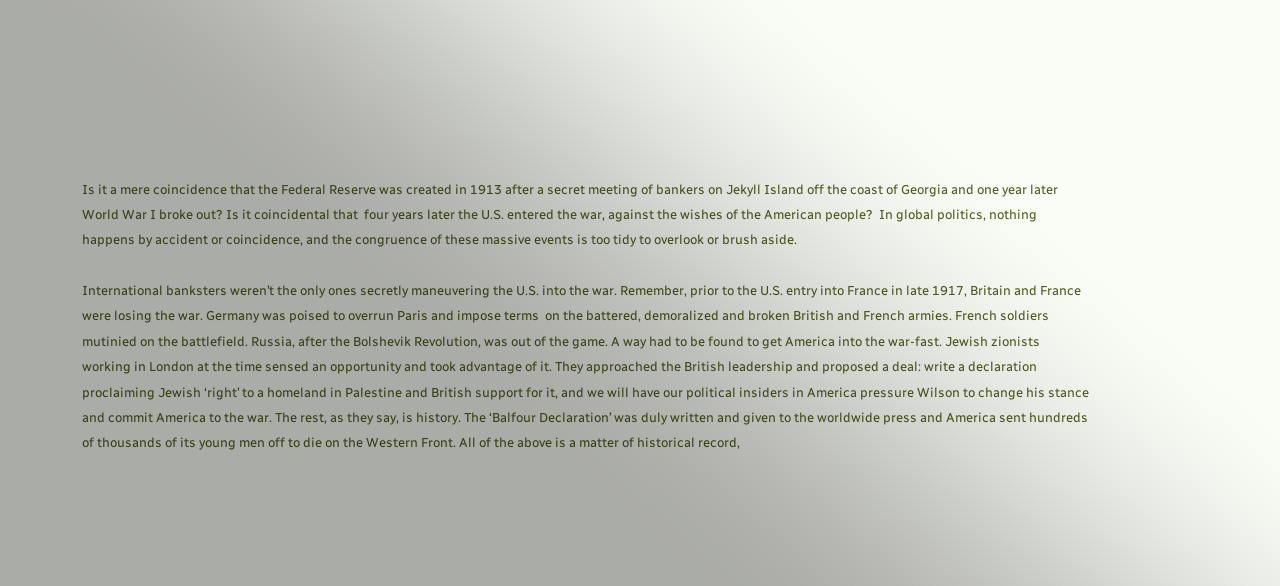Is it a mere coincidence that the Federal Reserve was created in 1913 after a secret meeting of bankers on Jekyll Island off the coast of Georgia and one year later World War I broke out? Is it coincidental that  four years later the U.S. entered the war, against the wishes of the American people?  In global politics, nothing happens by accident or coincidence, and the congruence of these massive events is too tidy to overlook or brush aside.

International banksters weren’t the only ones secretly maneuvering the U.S. into the war. Remember, prior to the U.S. entry into France in late 1917, Britain and France were losing the war. Germany was poised to overrun Paris and impose terms  on the battered, demoralized and broken British and French armies. French soldiers mutinied on the battlefield. Russia, after the Bolshevik Revolution, was out of the game. A way had to be found to get America into the war-fast. Jewish zionists working in London at the time sensed an opportunity and took advantage of it. They approached the British leadership and proposed a deal: write a declaration proclaiming Jewish ‘right’ to a homeland in Palestine and British support for it, and we will have our political insiders in America pressure Wilson to change his stance and commit America to the war. The rest, as they say, is history. The ‘Balfour Declaration’ was duly written and given to the worldwide press and America sent hundreds of thousands of its young men off to die on the Western Front. All of the above is a matter of historical record,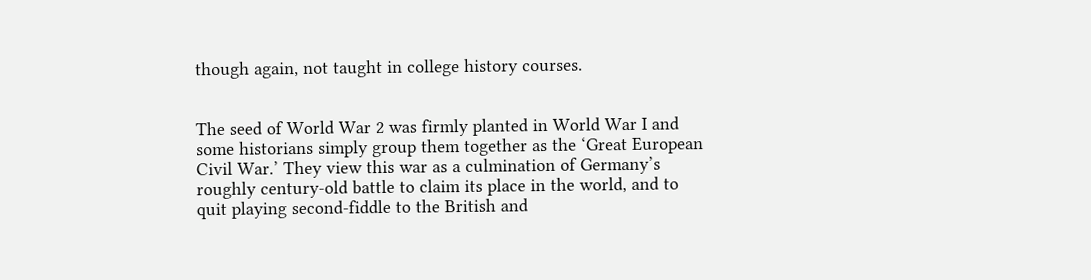though again, not taught in college history courses.


The seed of World War 2 was firmly planted in World War I and some historians simply group them together as the ‘Great European Civil War.’ They view this war as a culmination of Germany’s roughly century-old battle to claim its place in the world, and to quit playing second-fiddle to the British and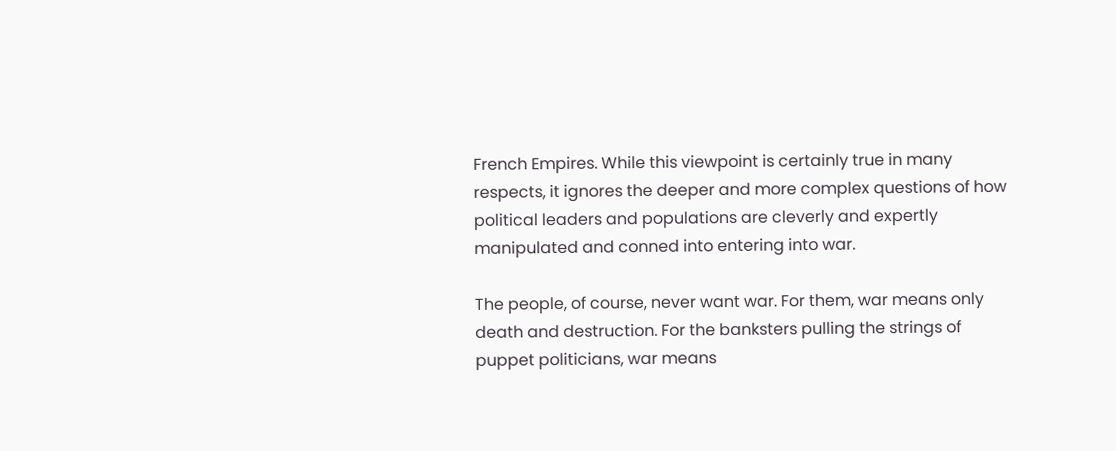French Empires. While this viewpoint is certainly true in many respects, it ignores the deeper and more complex questions of how political leaders and populations are cleverly and expertly manipulated and conned into entering into war.

The people, of course, never want war. For them, war means only death and destruction. For the banksters pulling the strings of puppet politicians, war means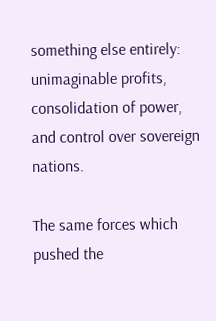something else entirely: unimaginable profits,  consolidation of power, and control over sovereign nations.

The same forces which pushed the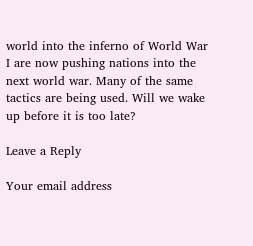world into the inferno of World War I are now pushing nations into the next world war. Many of the same tactics are being used. Will we wake up before it is too late?

Leave a Reply

Your email address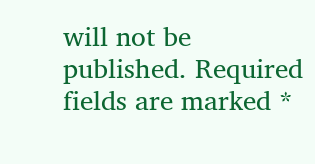will not be published. Required fields are marked *